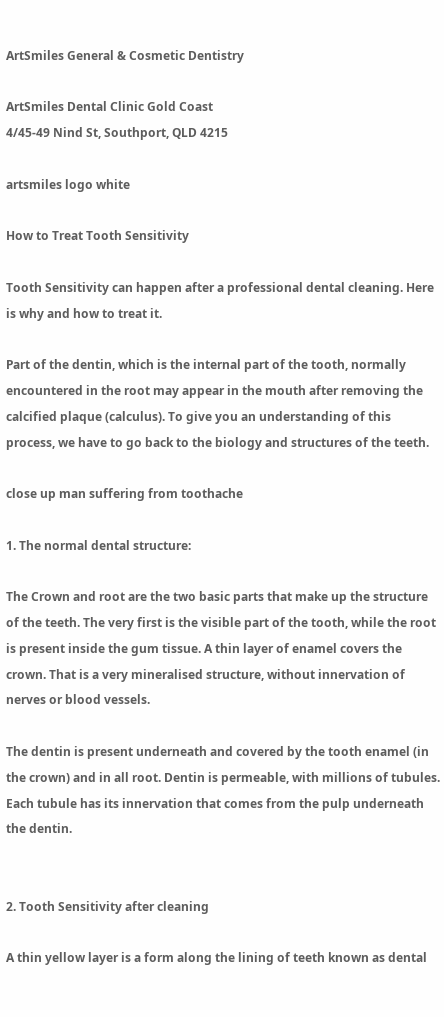ArtSmiles General & Cosmetic Dentistry

ArtSmiles Dental Clinic Gold Coast
4/45-49 Nind St, Southport, QLD 4215

artsmiles logo white

How to Treat Tooth Sensitivity

Tooth Sensitivity can happen after a professional dental cleaning. Here is why and how to treat it.

Part of the dentin, which is the internal part of the tooth, normally encountered in the root may appear in the mouth after removing the calcified plaque (calculus). To give you an understanding of this process, we have to go back to the biology and structures of the teeth.

close up man suffering from toothache

1. The normal dental structure:

The Crown and root are the two basic parts that make up the structure of the teeth. The very first is the visible part of the tooth, while the root is present inside the gum tissue. A thin layer of enamel covers the crown. That is a very mineralised structure, without innervation of nerves or blood vessels.

The dentin is present underneath and covered by the tooth enamel (in the crown) and in all root. Dentin is permeable, with millions of tubules. Each tubule has its innervation that comes from the pulp underneath the dentin.


2. Tooth Sensitivity after cleaning

A thin yellow layer is a form along the lining of teeth known as dental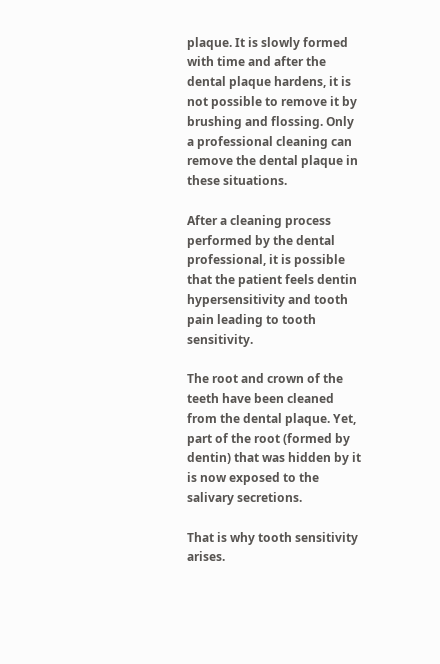plaque. It is slowly formed with time and after the dental plaque hardens, it is not possible to remove it by brushing and flossing. Only a professional cleaning can remove the dental plaque in these situations.

After a cleaning process performed by the dental professional, it is possible that the patient feels dentin hypersensitivity and tooth pain leading to tooth sensitivity.

The root and crown of the teeth have been cleaned from the dental plaque. Yet, part of the root (formed by dentin) that was hidden by it is now exposed to the salivary secretions.

That is why tooth sensitivity arises.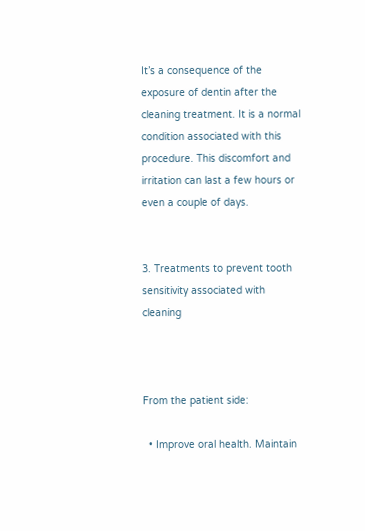It’s a consequence of the exposure of dentin after the cleaning treatment. It is a normal condition associated with this procedure. This discomfort and irritation can last a few hours or even a couple of days.


3. Treatments to prevent tooth sensitivity associated with cleaning



From the patient side:

  • Improve oral health. Maintain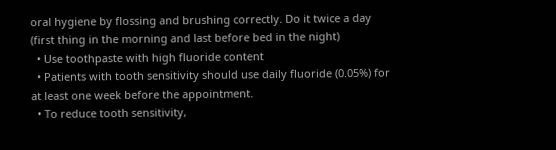oral hygiene by flossing and brushing correctly. Do it twice a day (first thing in the morning and last before bed in the night)
  • Use toothpaste with high fluoride content
  • Patients with tooth sensitivity should use daily fluoride (0.05%) for at least one week before the appointment.
  • To reduce tooth sensitivity,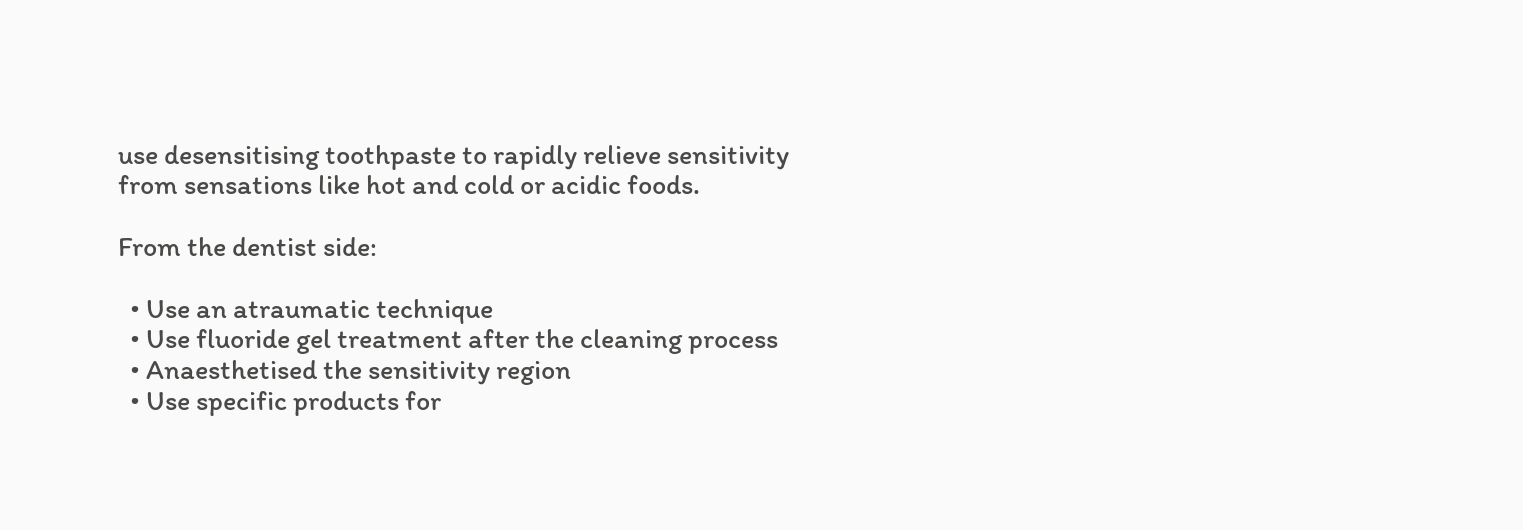use desensitising toothpaste to rapidly relieve sensitivity from sensations like hot and cold or acidic foods.

From the dentist side:

  • Use an atraumatic technique
  • Use fluoride gel treatment after the cleaning process
  • Anaesthetised the sensitivity region
  • Use specific products for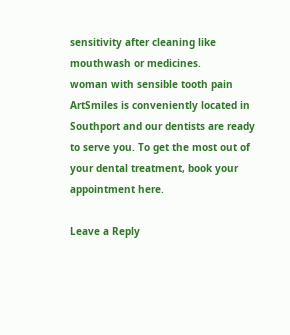sensitivity after cleaning like mouthwash or medicines.
woman with sensible tooth pain
ArtSmiles is conveniently located in Southport and our dentists are ready to serve you. To get the most out of your dental treatment, book your appointment here.

Leave a Reply